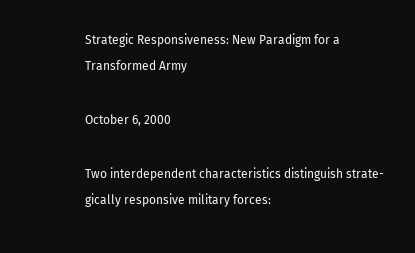Strategic Responsiveness: New Paradigm for a Transformed Army

October 6, 2000

Two interdependent characteristics distinguish strate-gically responsive military forces: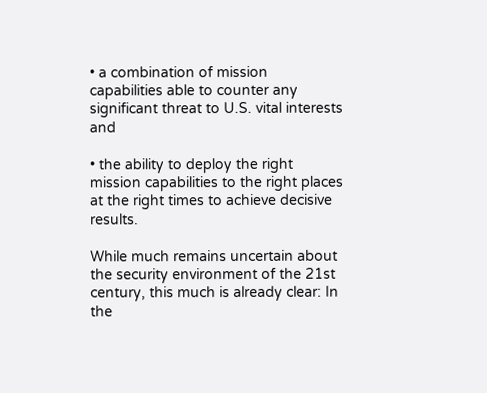• a combination of mission capabilities able to counter any significant threat to U.S. vital interests and

• the ability to deploy the right mission capabilities to the right places at the right times to achieve decisive results.

While much remains uncertain about the security environment of the 21st century, this much is already clear: In the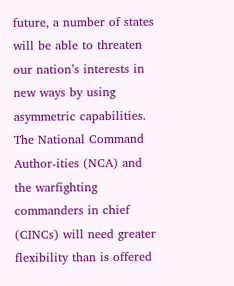future, a number of states will be able to threaten our nation’s interests in new ways by using asymmetric capabilities. The National Command Author-ities (NCA) and the warfighting commanders in chief (CINCs) will need greater flexibility than is offered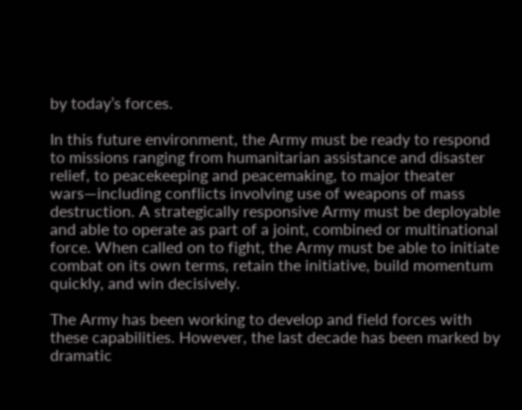by today’s forces.

In this future environment, the Army must be ready to respond to missions ranging from humanitarian assistance and disaster relief, to peacekeeping and peacemaking, to major theater wars—including conflicts involving use of weapons of mass destruction. A strategically responsive Army must be deployable and able to operate as part of a joint, combined or multinational force. When called on to fight, the Army must be able to initiate combat on its own terms, retain the initiative, build momentum quickly, and win decisively.

The Army has been working to develop and field forces with these capabilities. However, the last decade has been marked by dramatic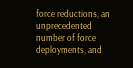force reductions, an unprecedented number of force deployments, and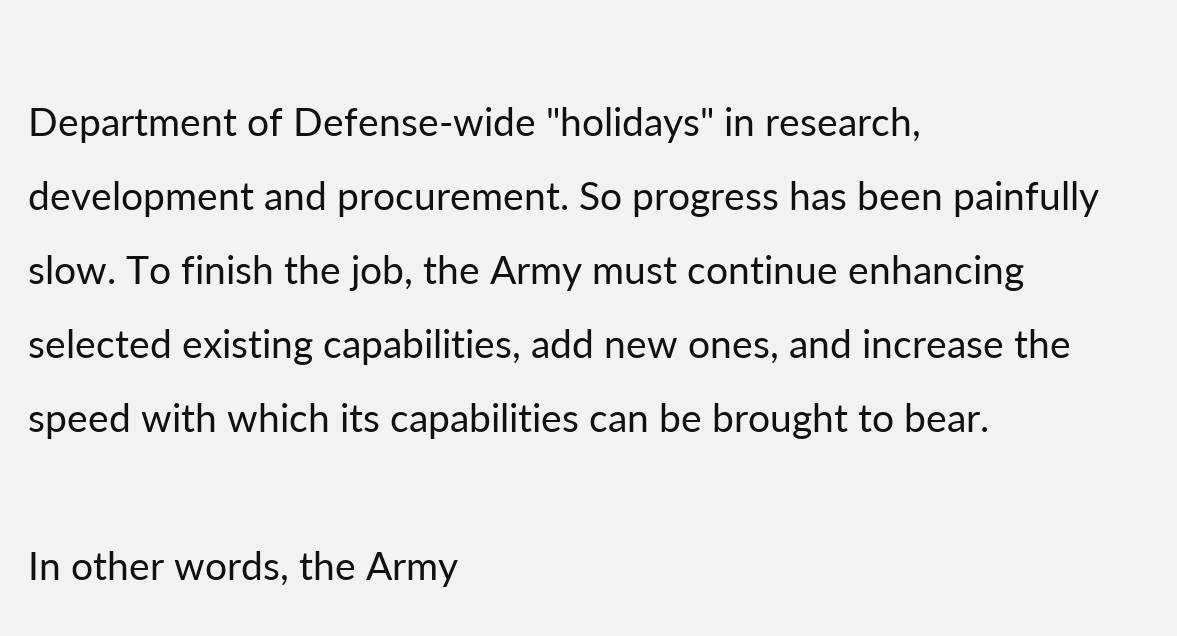Department of Defense-wide "holidays" in research, development and procurement. So progress has been painfully slow. To finish the job, the Army must continue enhancing selected existing capabilities, add new ones, and increase the speed with which its capabilities can be brought to bear.

In other words, the Army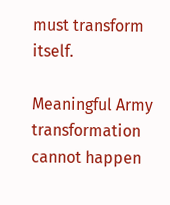must transform itself.

Meaningful Army transformation cannot happen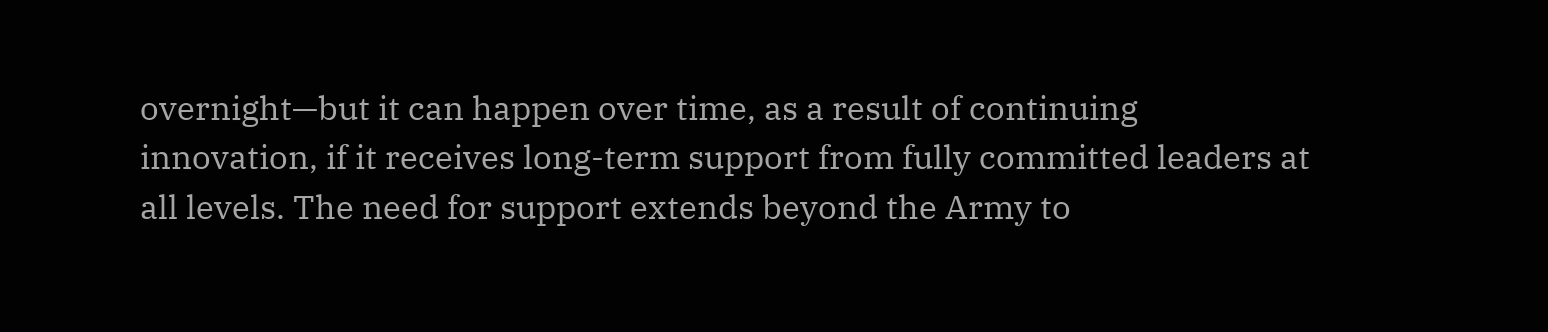overnight—but it can happen over time, as a result of continuing innovation, if it receives long-term support from fully committed leaders at all levels. The need for support extends beyond the Army to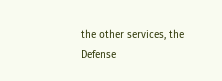the other services, the Defense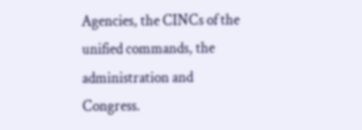Agencies, the CINCs of the unified commands, the administration and Congress.